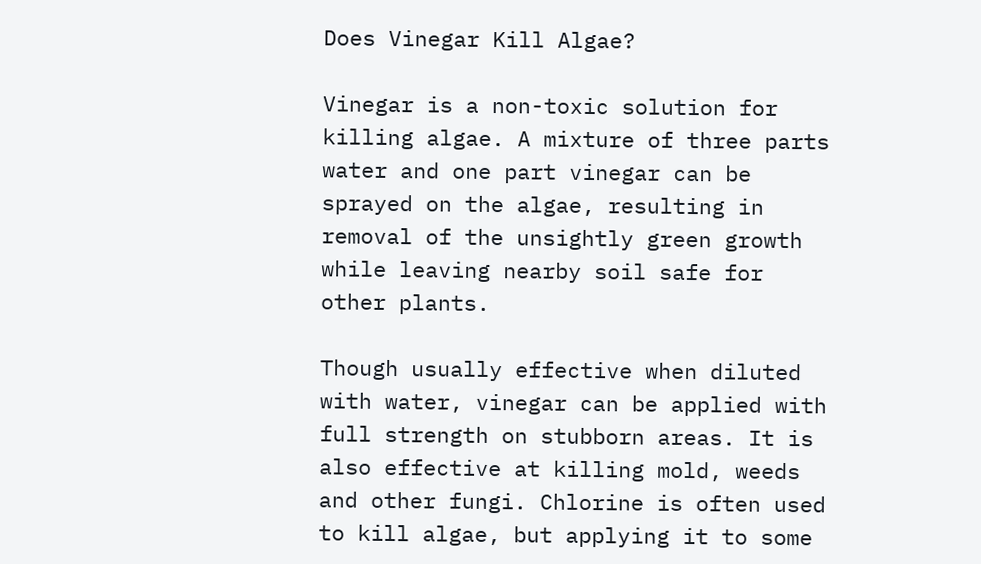Does Vinegar Kill Algae?

Vinegar is a non-toxic solution for killing algae. A mixture of three parts water and one part vinegar can be sprayed on the algae, resulting in removal of the unsightly green growth while leaving nearby soil safe for other plants.

Though usually effective when diluted with water, vinegar can be applied with full strength on stubborn areas. It is also effective at killing mold, weeds and other fungi. Chlorine is often used to kill algae, but applying it to some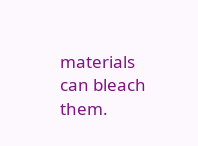materials can bleach them.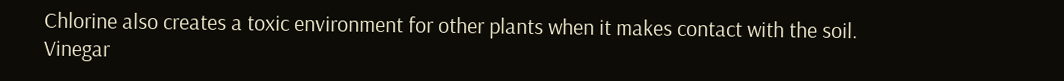Chlorine also creates a toxic environment for other plants when it makes contact with the soil. Vinegar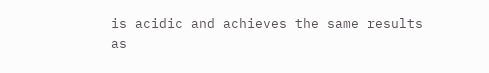is acidic and achieves the same results as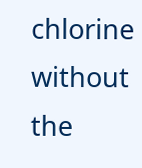chlorine without the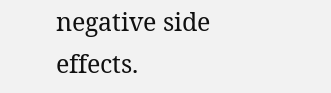negative side effects.